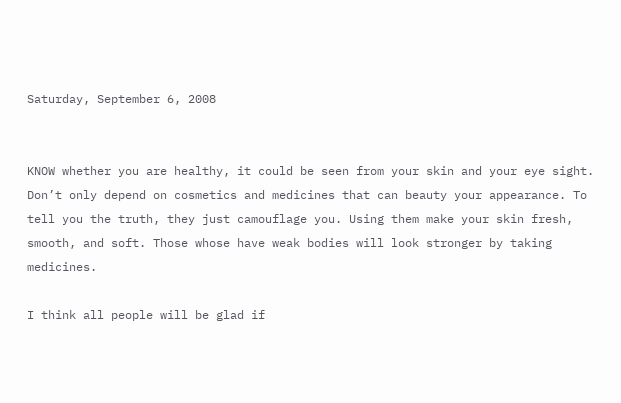Saturday, September 6, 2008


KNOW whether you are healthy, it could be seen from your skin and your eye sight. Don’t only depend on cosmetics and medicines that can beauty your appearance. To tell you the truth, they just camouflage you. Using them make your skin fresh, smooth, and soft. Those whose have weak bodies will look stronger by taking medicines.

I think all people will be glad if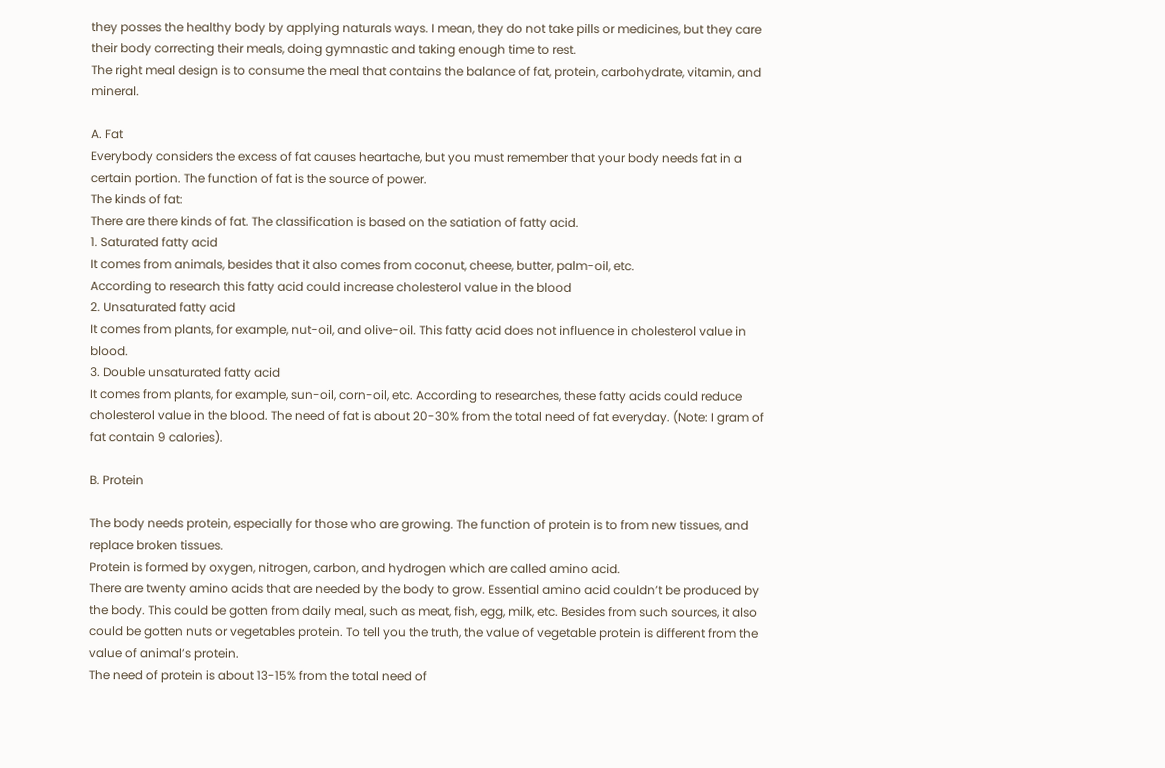they posses the healthy body by applying naturals ways. I mean, they do not take pills or medicines, but they care their body correcting their meals, doing gymnastic and taking enough time to rest.
The right meal design is to consume the meal that contains the balance of fat, protein, carbohydrate, vitamin, and mineral.

A. Fat
Everybody considers the excess of fat causes heartache, but you must remember that your body needs fat in a certain portion. The function of fat is the source of power.
The kinds of fat:
There are there kinds of fat. The classification is based on the satiation of fatty acid.
1. Saturated fatty acid
It comes from animals, besides that it also comes from coconut, cheese, butter, palm-oil, etc.
According to research this fatty acid could increase cholesterol value in the blood
2. Unsaturated fatty acid
It comes from plants, for example, nut-oil, and olive-oil. This fatty acid does not influence in cholesterol value in blood.
3. Double unsaturated fatty acid
It comes from plants, for example, sun-oil, corn-oil, etc. According to researches, these fatty acids could reduce cholesterol value in the blood. The need of fat is about 20-30% from the total need of fat everyday. (Note: I gram of fat contain 9 calories).

B. Protein

The body needs protein, especially for those who are growing. The function of protein is to from new tissues, and replace broken tissues.
Protein is formed by oxygen, nitrogen, carbon, and hydrogen which are called amino acid.
There are twenty amino acids that are needed by the body to grow. Essential amino acid couldn’t be produced by the body. This could be gotten from daily meal, such as meat, fish, egg, milk, etc. Besides from such sources, it also could be gotten nuts or vegetables protein. To tell you the truth, the value of vegetable protein is different from the value of animal’s protein.
The need of protein is about 13-15% from the total need of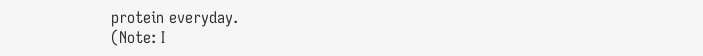protein everyday.
(Note: I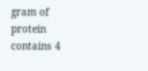gram of protein contains 4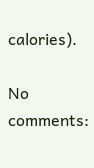calories).

No comments: